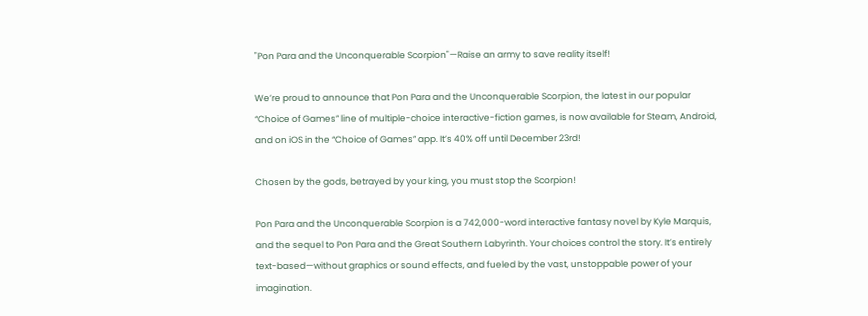"Pon Para and the Unconquerable Scorpion"—Raise an army to save reality itself!

We’re proud to announce that Pon Para and the Unconquerable Scorpion, the latest in our popular “Choice of Games” line of multiple-choice interactive-fiction games, is now available for Steam, Android, and on iOS in the “Choice of Games” app. It’s 40% off until December 23rd!

Chosen by the gods, betrayed by your king, you must stop the Scorpion!

Pon Para and the Unconquerable Scorpion is a 742,000-word interactive fantasy novel by Kyle Marquis, and the sequel to Pon Para and the Great Southern Labyrinth. Your choices control the story. It’s entirely text-based—without graphics or sound effects, and fueled by the vast, unstoppable power of your imagination.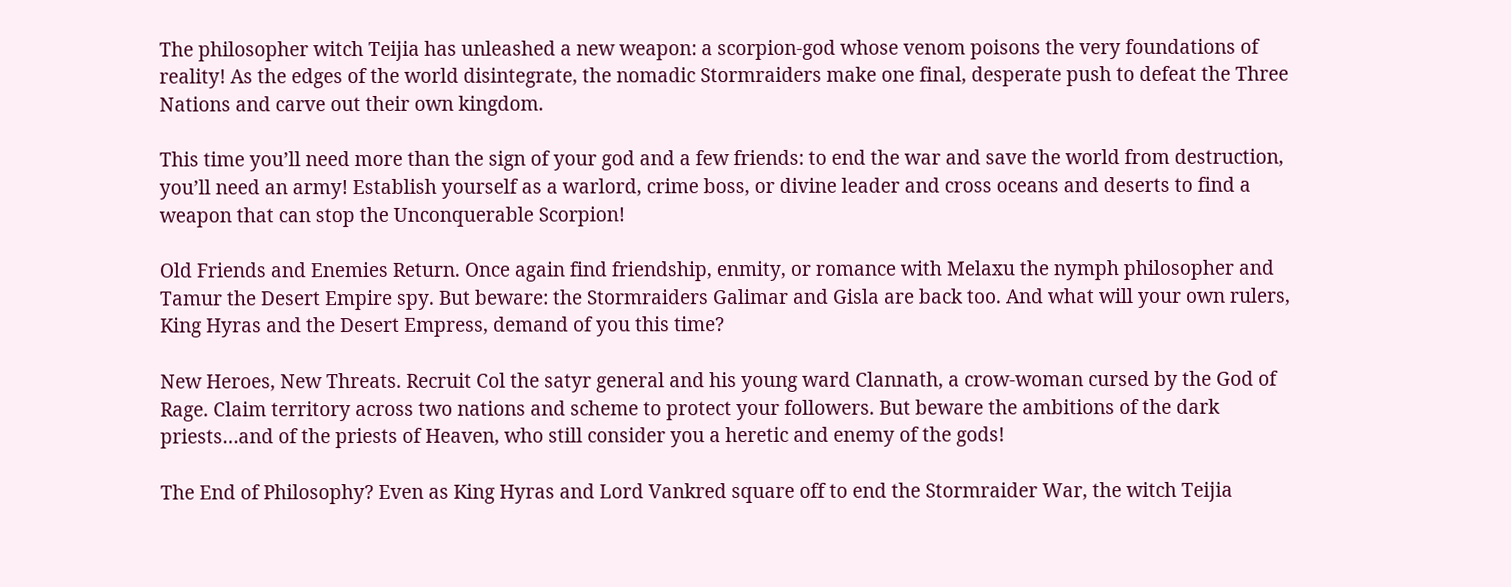The philosopher witch Teijia has unleashed a new weapon: a scorpion-god whose venom poisons the very foundations of reality! As the edges of the world disintegrate, the nomadic Stormraiders make one final, desperate push to defeat the Three Nations and carve out their own kingdom.

This time you’ll need more than the sign of your god and a few friends: to end the war and save the world from destruction, you’ll need an army! Establish yourself as a warlord, crime boss, or divine leader and cross oceans and deserts to find a weapon that can stop the Unconquerable Scorpion!

Old Friends and Enemies Return. Once again find friendship, enmity, or romance with Melaxu the nymph philosopher and Tamur the Desert Empire spy. But beware: the Stormraiders Galimar and Gisla are back too. And what will your own rulers, King Hyras and the Desert Empress, demand of you this time?

New Heroes, New Threats. Recruit Col the satyr general and his young ward Clannath, a crow-woman cursed by the God of Rage. Claim territory across two nations and scheme to protect your followers. But beware the ambitions of the dark priests…and of the priests of Heaven, who still consider you a heretic and enemy of the gods!

The End of Philosophy? Even as King Hyras and Lord Vankred square off to end the Stormraider War, the witch Teijia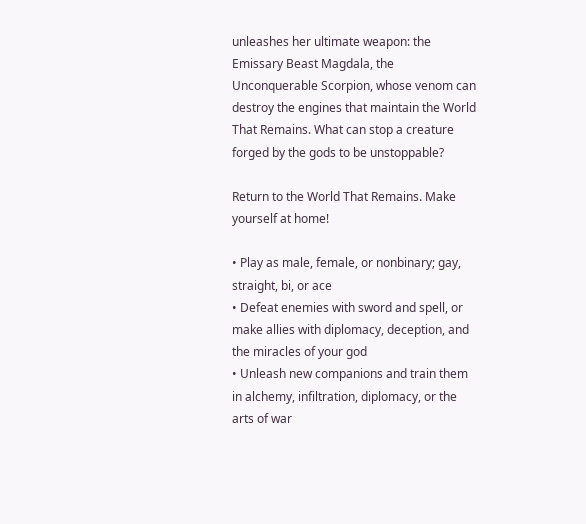unleashes her ultimate weapon: the Emissary Beast Magdala, the Unconquerable Scorpion, whose venom can destroy the engines that maintain the World That Remains. What can stop a creature forged by the gods to be unstoppable?

Return to the World That Remains. Make yourself at home!

• Play as male, female, or nonbinary; gay, straight, bi, or ace
• Defeat enemies with sword and spell, or make allies with diplomacy, deception, and the miracles of your god
• Unleash new companions and train them in alchemy, infiltration, diplomacy, or the arts of war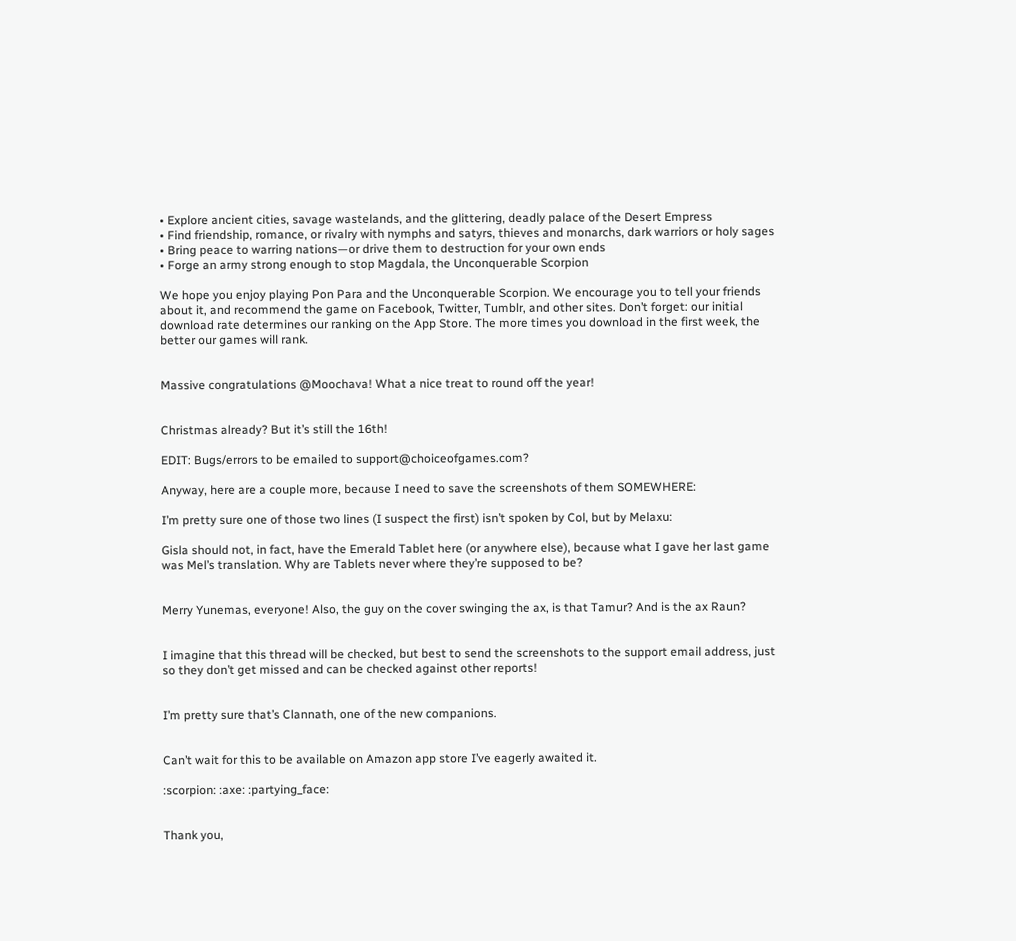• Explore ancient cities, savage wastelands, and the glittering, deadly palace of the Desert Empress
• Find friendship, romance, or rivalry with nymphs and satyrs, thieves and monarchs, dark warriors or holy sages
• Bring peace to warring nations—or drive them to destruction for your own ends
• Forge an army strong enough to stop Magdala, the Unconquerable Scorpion

We hope you enjoy playing Pon Para and the Unconquerable Scorpion. We encourage you to tell your friends about it, and recommend the game on Facebook, Twitter, Tumblr, and other sites. Don’t forget: our initial download rate determines our ranking on the App Store. The more times you download in the first week, the better our games will rank.


Massive congratulations @Moochava! What a nice treat to round off the year!


Christmas already? But it’s still the 16th!

EDIT: Bugs/errors to be emailed to support@choiceofgames.com?

Anyway, here are a couple more, because I need to save the screenshots of them SOMEWHERE:

I’m pretty sure one of those two lines (I suspect the first) isn’t spoken by Col, but by Melaxu:

Gisla should not, in fact, have the Emerald Tablet here (or anywhere else), because what I gave her last game was Mel’s translation. Why are Tablets never where they’re supposed to be?


Merry Yunemas, everyone! Also, the guy on the cover swinging the ax, is that Tamur? And is the ax Raun?


I imagine that this thread will be checked, but best to send the screenshots to the support email address, just so they don’t get missed and can be checked against other reports!


I’m pretty sure that’s Clannath, one of the new companions.


Can’t wait for this to be available on Amazon app store I’ve eagerly awaited it.

:scorpion: :axe: :partying_face:


Thank you,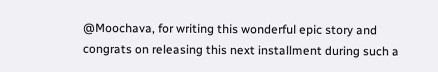@Moochava, for writing this wonderful epic story and congrats on releasing this next installment during such a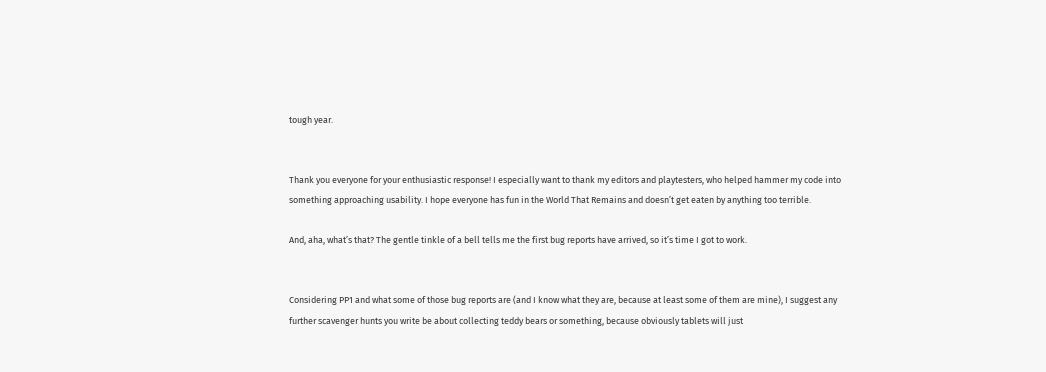tough year.


Thank you everyone for your enthusiastic response! I especially want to thank my editors and playtesters, who helped hammer my code into something approaching usability. I hope everyone has fun in the World That Remains and doesn’t get eaten by anything too terrible.

And, aha, what’s that? The gentle tinkle of a bell tells me the first bug reports have arrived, so it’s time I got to work.


Considering PP1 and what some of those bug reports are (and I know what they are, because at least some of them are mine), I suggest any further scavenger hunts you write be about collecting teddy bears or something, because obviously tablets will just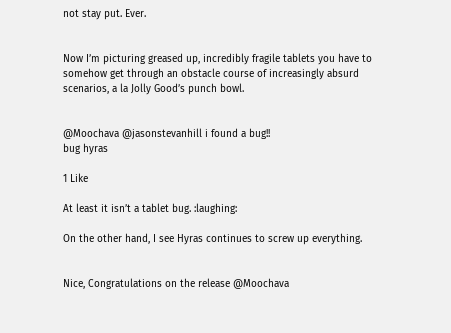not stay put. Ever.


Now I’m picturing greased up, incredibly fragile tablets you have to somehow get through an obstacle course of increasingly absurd scenarios, a la Jolly Good’s punch bowl.


@Moochava @jasonstevanhill i found a bug!!
bug hyras

1 Like

At least it isn’t a tablet bug. :laughing:

On the other hand, I see Hyras continues to screw up everything.


Nice, Congratulations on the release @Moochava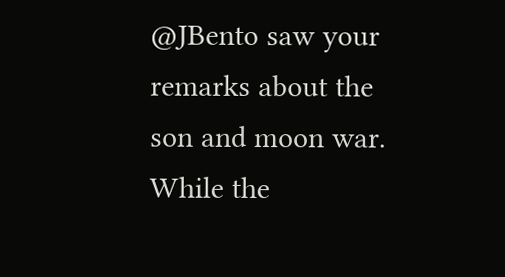@JBento saw your remarks about the son and moon war. While the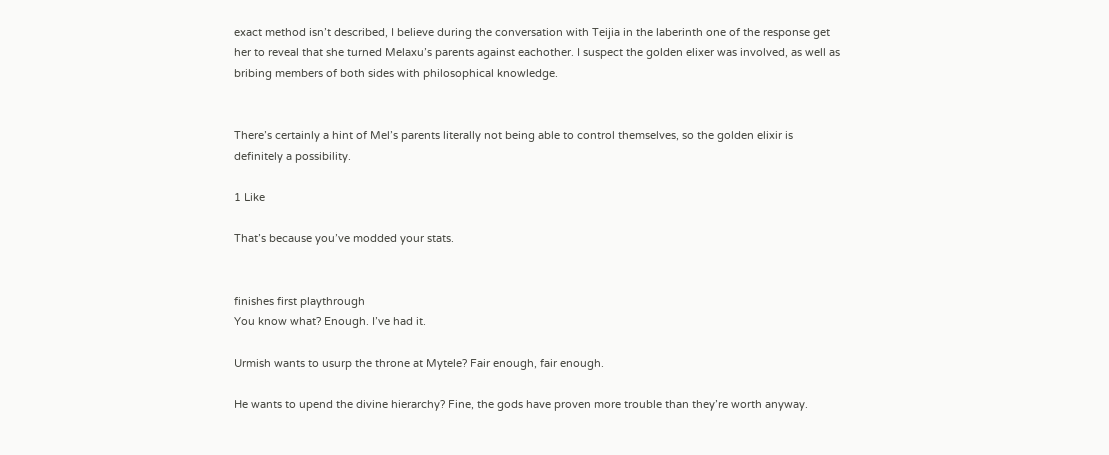exact method isn’t described, I believe during the conversation with Teijia in the laberinth one of the response get her to reveal that she turned Melaxu’s parents against eachother. I suspect the golden elixer was involved, as well as bribing members of both sides with philosophical knowledge.


There’s certainly a hint of Mel’s parents literally not being able to control themselves, so the golden elixir is definitely a possibility.

1 Like

That’s because you’ve modded your stats.


finishes first playthrough
You know what? Enough. I’ve had it.

Urmish wants to usurp the throne at Mytele? Fair enough, fair enough.

He wants to upend the divine hierarchy? Fine, the gods have proven more trouble than they’re worth anyway.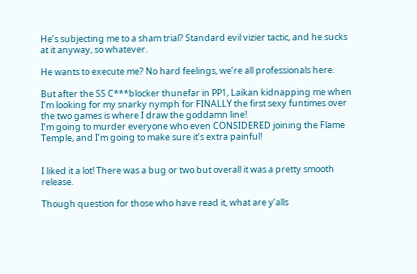He’s subjecting me to a sham trial? Standard evil vizier tactic, and he sucks at it anyway, so whatever.

He wants to execute me? No hard feelings, we’re all professionals here.

But after the SS C***blocker thunefar in PP1, Laikan kidnapping me when I’m looking for my snarky nymph for FINALLY the first sexy funtimes over the two games is where I draw the goddamn line!
I’m going to murder everyone who even CONSIDERED joining the Flame Temple, and I’m going to make sure it’s extra painful!


I liked it a lot! There was a bug or two but overall it was a pretty smooth release.

Though question for those who have read it, what are y’alls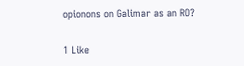opionons on Galimar as an RO?

1 Like